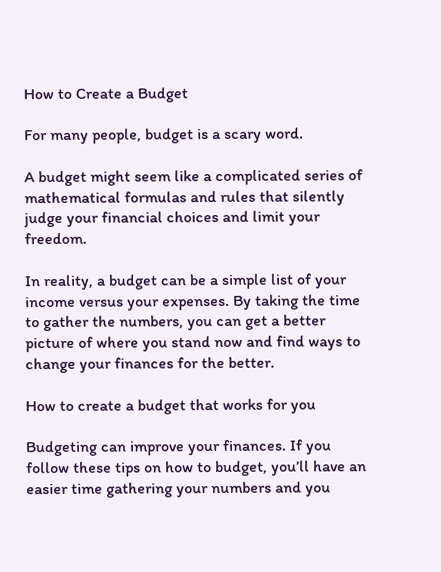How to Create a Budget

For many people, budget is a scary word.

A budget might seem like a complicated series of mathematical formulas and rules that silently judge your financial choices and limit your freedom.

In reality, a budget can be a simple list of your income versus your expenses. By taking the time to gather the numbers, you can get a better picture of where you stand now and find ways to change your finances for the better.

How to create a budget that works for you

Budgeting can improve your finances. If you follow these tips on how to budget, you’ll have an easier time gathering your numbers and you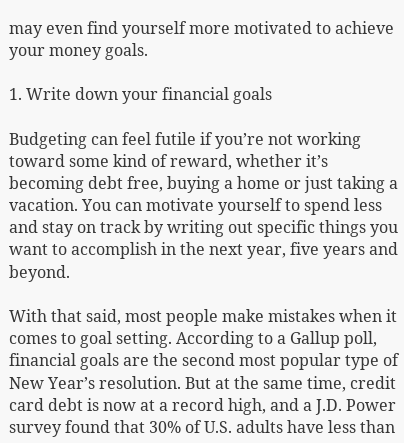may even find yourself more motivated to achieve your money goals.

1. Write down your financial goals

Budgeting can feel futile if you’re not working toward some kind of reward, whether it’s becoming debt free, buying a home or just taking a vacation. You can motivate yourself to spend less and stay on track by writing out specific things you want to accomplish in the next year, five years and beyond.

With that said, most people make mistakes when it comes to goal setting. According to a Gallup poll, financial goals are the second most popular type of New Year’s resolution. But at the same time, credit card debt is now at a record high, and a J.D. Power survey found that 30% of U.S. adults have less than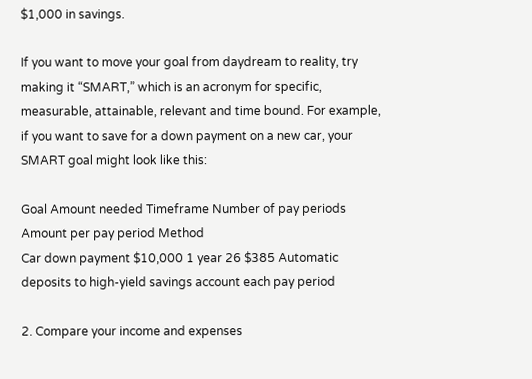$1,000 in savings.

If you want to move your goal from daydream to reality, try making it “SMART,” which is an acronym for specific, measurable, attainable, relevant and time bound. For example, if you want to save for a down payment on a new car, your SMART goal might look like this:

Goal Amount needed Timeframe Number of pay periods Amount per pay period Method
Car down payment $10,000 1 year 26 $385 Automatic deposits to high-yield savings account each pay period

2. Compare your income and expenses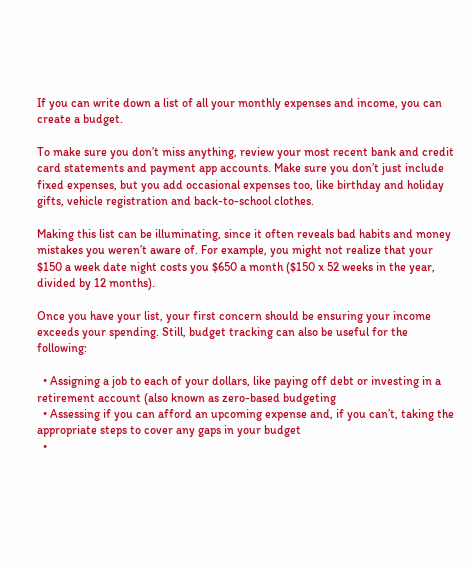If you can write down a list of all your monthly expenses and income, you can create a budget.

To make sure you don’t miss anything, review your most recent bank and credit card statements and payment app accounts. Make sure you don’t just include fixed expenses, but you add occasional expenses too, like birthday and holiday gifts, vehicle registration and back-to-school clothes.

Making this list can be illuminating, since it often reveals bad habits and money mistakes you weren’t aware of. For example, you might not realize that your $150 a week date night costs you $650 a month ($150 x 52 weeks in the year, divided by 12 months).

Once you have your list, your first concern should be ensuring your income exceeds your spending. Still, budget tracking can also be useful for the following:

  • Assigning a job to each of your dollars, like paying off debt or investing in a retirement account (also known as zero-based budgeting
  • Assessing if you can afford an upcoming expense and, if you can’t, taking the appropriate steps to cover any gaps in your budget
  •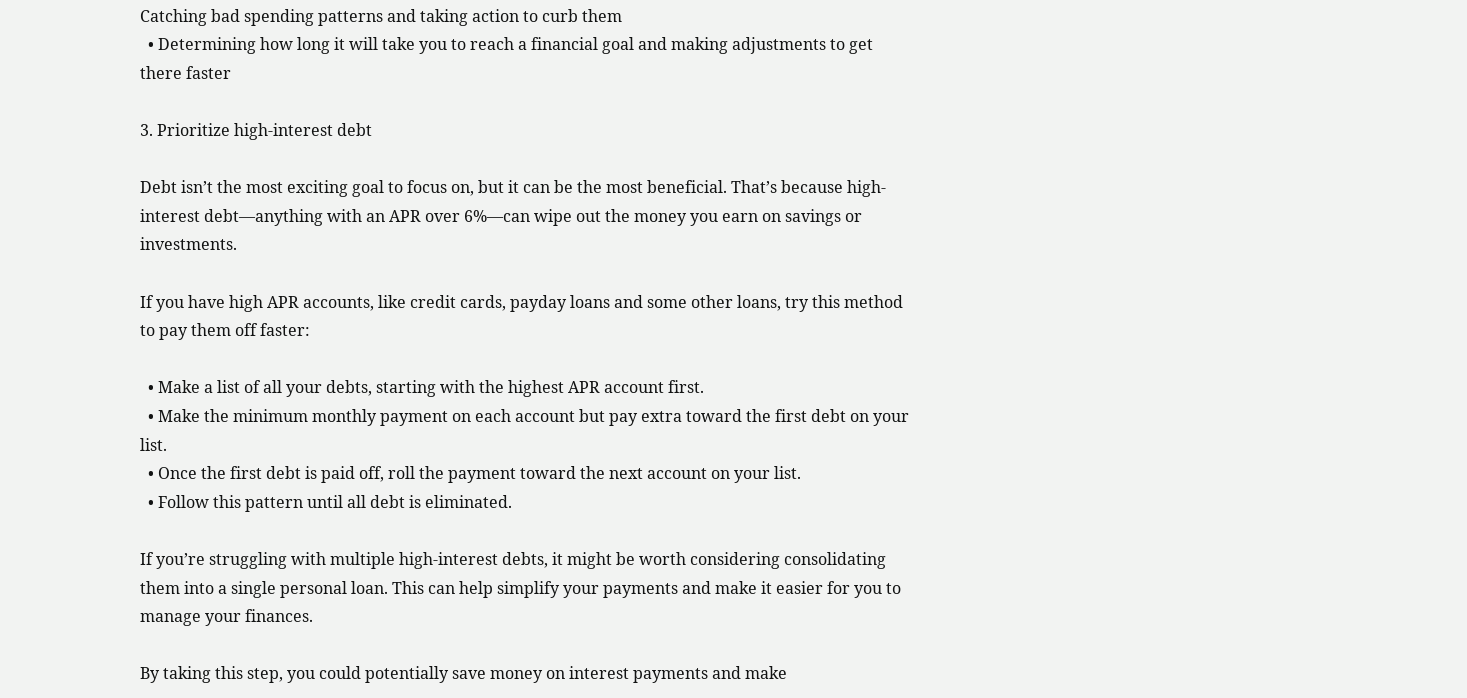Catching bad spending patterns and taking action to curb them
  • Determining how long it will take you to reach a financial goal and making adjustments to get there faster

3. Prioritize high-interest debt

Debt isn’t the most exciting goal to focus on, but it can be the most beneficial. That’s because high-interest debt—anything with an APR over 6%—can wipe out the money you earn on savings or investments.

If you have high APR accounts, like credit cards, payday loans and some other loans, try this method to pay them off faster:

  • Make a list of all your debts, starting with the highest APR account first.
  • Make the minimum monthly payment on each account but pay extra toward the first debt on your list.
  • Once the first debt is paid off, roll the payment toward the next account on your list.
  • Follow this pattern until all debt is eliminated.

If you’re struggling with multiple high-interest debts, it might be worth considering consolidating them into a single personal loan. This can help simplify your payments and make it easier for you to manage your finances.

By taking this step, you could potentially save money on interest payments and make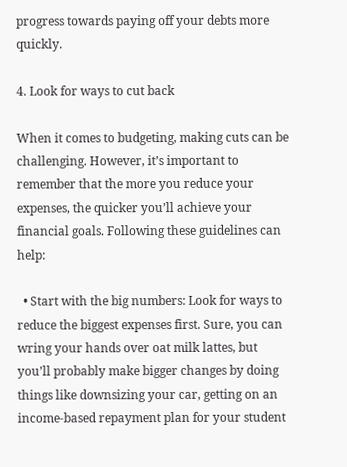progress towards paying off your debts more quickly.

4. Look for ways to cut back

When it comes to budgeting, making cuts can be challenging. However, it’s important to remember that the more you reduce your expenses, the quicker you’ll achieve your financial goals. Following these guidelines can help:

  • Start with the big numbers: Look for ways to reduce the biggest expenses first. Sure, you can wring your hands over oat milk lattes, but you’ll probably make bigger changes by doing things like downsizing your car, getting on an income-based repayment plan for your student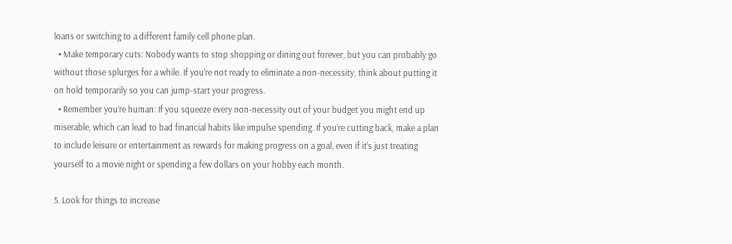loans or switching to a different family cell phone plan.
  • Make temporary cuts: Nobody wants to stop shopping or dining out forever, but you can probably go without those splurges for a while. If you’re not ready to eliminate a non-necessity, think about putting it on hold temporarily so you can jump-start your progress.
  • Remember you’re human: If you squeeze every non-necessity out of your budget you might end up miserable, which can lead to bad financial habits like impulse spending. If you’re cutting back, make a plan to include leisure or entertainment as rewards for making progress on a goal, even if it’s just treating yourself to a movie night or spending a few dollars on your hobby each month.

5. Look for things to increase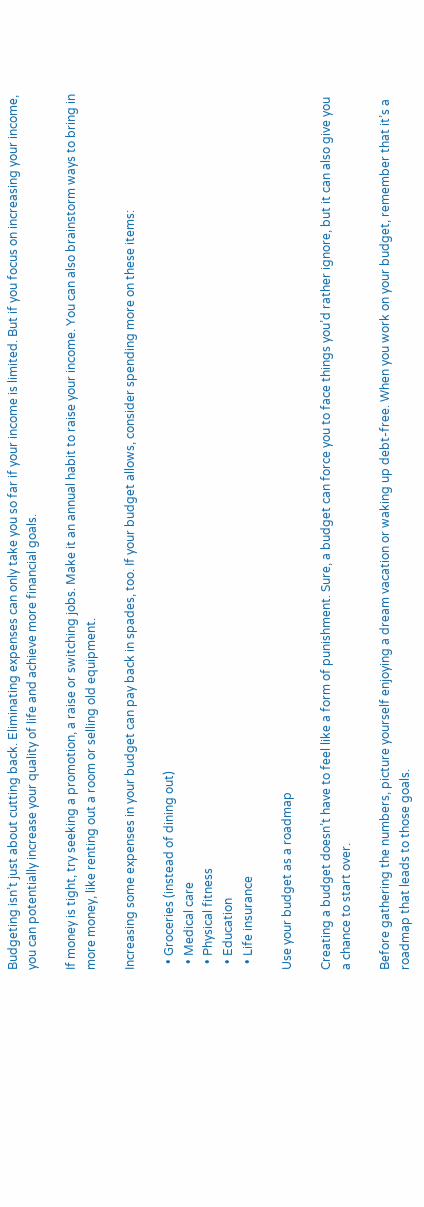Budgeting isn’t just about cutting back. Eliminating expenses can only take you so far if your income is limited. But if you focus on increasing your income, you can potentially increase your quality of life and achieve more financial goals.

If money is tight, try seeking a promotion, a raise or switching jobs. Make it an annual habit to raise your income. You can also brainstorm ways to bring in more money, like renting out a room or selling old equipment.

Increasing some expenses in your budget can pay back in spades, too. If your budget allows, consider spending more on these items:

  • Groceries (instead of dining out)
  • Medical care
  • Physical fitness
  • Education
  • Life insurance

Use your budget as a roadmap

Creating a budget doesn’t have to feel like a form of punishment. Sure, a budget can force you to face things you’d rather ignore, but it can also give you a chance to start over.

Before gathering the numbers, picture yourself enjoying a dream vacation or waking up debt-free. When you work on your budget, remember that it’s a roadmap that leads to those goals.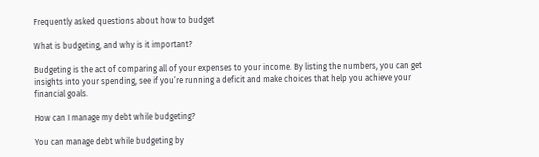Frequently asked questions about how to budget

What is budgeting, and why is it important?

Budgeting is the act of comparing all of your expenses to your income. By listing the numbers, you can get insights into your spending, see if you’re running a deficit and make choices that help you achieve your financial goals.

How can I manage my debt while budgeting?

You can manage debt while budgeting by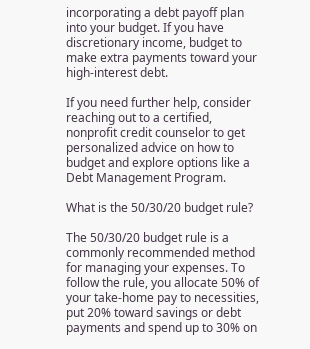incorporating a debt payoff plan into your budget. If you have discretionary income, budget to make extra payments toward your high-interest debt.

If you need further help, consider reaching out to a certified, nonprofit credit counselor to get personalized advice on how to budget and explore options like a Debt Management Program.

What is the 50/30/20 budget rule?

The 50/30/20 budget rule is a commonly recommended method for managing your expenses. To follow the rule, you allocate 50% of your take-home pay to necessities, put 20% toward savings or debt payments and spend up to 30% on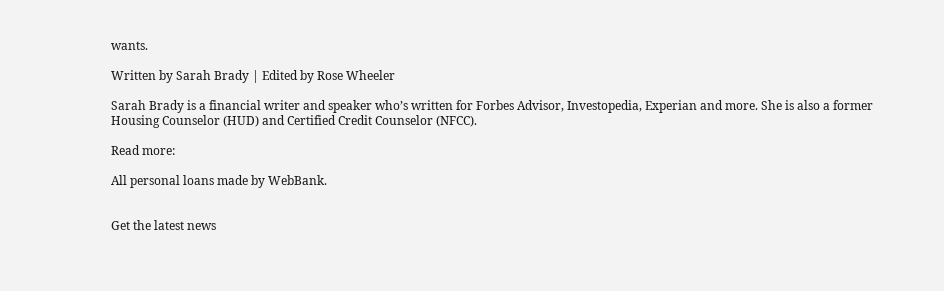wants.

Written by Sarah Brady | Edited by Rose Wheeler

Sarah Brady is a financial writer and speaker who’s written for Forbes Advisor, Investopedia, Experian and more. She is also a former Housing Counselor (HUD) and Certified Credit Counselor (NFCC).

Read more:

All personal loans made by WebBank.


Get the latest news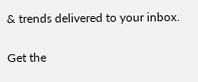& trends delivered to your inbox.


Get the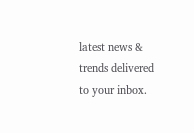latest news & trends delivered to your inbox.